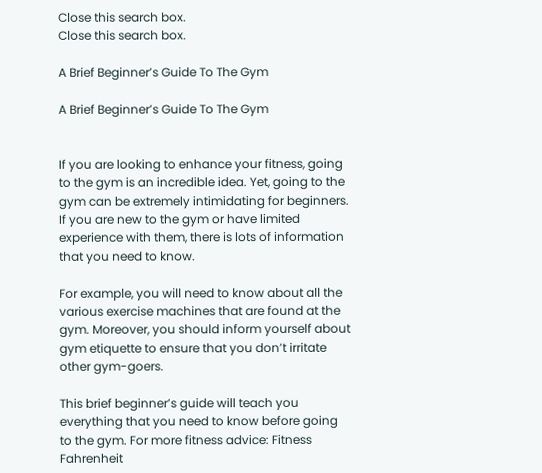Close this search box.
Close this search box.

A Brief Beginner’s Guide To The Gym

A Brief Beginner’s Guide To The Gym


If you are looking to enhance your fitness, going to the gym is an incredible idea. Yet, going to the gym can be extremely intimidating for beginners. If you are new to the gym or have limited experience with them, there is lots of information that you need to know.

For example, you will need to know about all the various exercise machines that are found at the gym. Moreover, you should inform yourself about gym etiquette to ensure that you don’t irritate other gym-goers.

This brief beginner’s guide will teach you everything that you need to know before going to the gym. For more fitness advice: Fitness Fahrenheit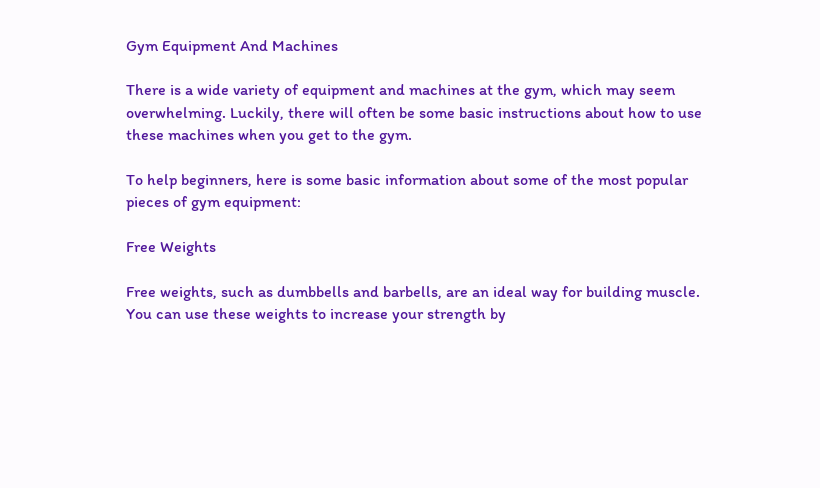Gym Equipment And Machines

There is a wide variety of equipment and machines at the gym, which may seem overwhelming. Luckily, there will often be some basic instructions about how to use these machines when you get to the gym.

To help beginners, here is some basic information about some of the most popular pieces of gym equipment:

Free Weights

Free weights, such as dumbbells and barbells, are an ideal way for building muscle. You can use these weights to increase your strength by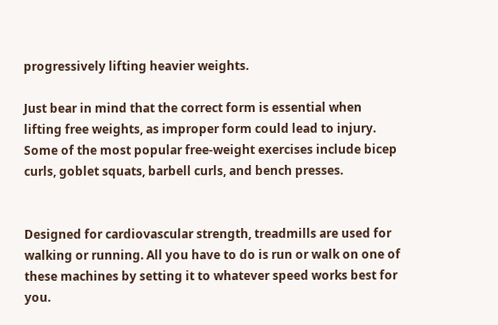progressively lifting heavier weights.

Just bear in mind that the correct form is essential when lifting free weights, as improper form could lead to injury. Some of the most popular free-weight exercises include bicep curls, goblet squats, barbell curls, and bench presses.


Designed for cardiovascular strength, treadmills are used for walking or running. All you have to do is run or walk on one of these machines by setting it to whatever speed works best for you.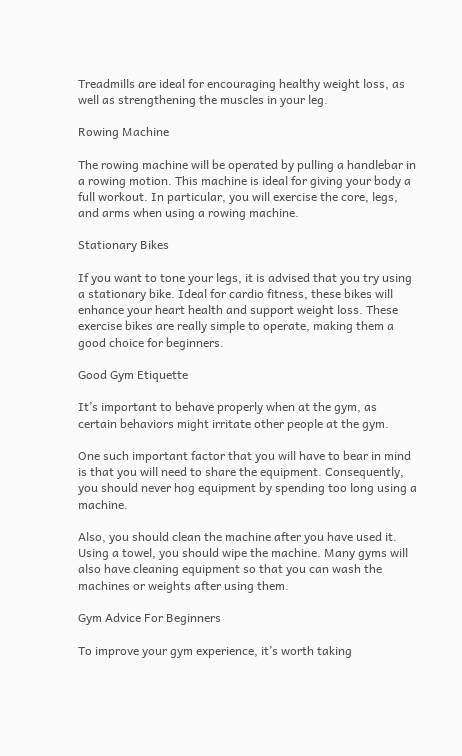Treadmills are ideal for encouraging healthy weight loss, as well as strengthening the muscles in your leg.

Rowing Machine

The rowing machine will be operated by pulling a handlebar in a rowing motion. This machine is ideal for giving your body a full workout. In particular, you will exercise the core, legs, and arms when using a rowing machine.

Stationary Bikes

If you want to tone your legs, it is advised that you try using a stationary bike. Ideal for cardio fitness, these bikes will enhance your heart health and support weight loss. These exercise bikes are really simple to operate, making them a good choice for beginners.

Good Gym Etiquette

It’s important to behave properly when at the gym, as certain behaviors might irritate other people at the gym.

One such important factor that you will have to bear in mind is that you will need to share the equipment. Consequently, you should never hog equipment by spending too long using a machine.

Also, you should clean the machine after you have used it. Using a towel, you should wipe the machine. Many gyms will also have cleaning equipment so that you can wash the machines or weights after using them.

Gym Advice For Beginners

To improve your gym experience, it’s worth taking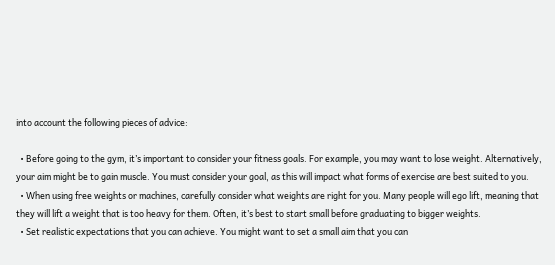into account the following pieces of advice:

  • Before going to the gym, it’s important to consider your fitness goals. For example, you may want to lose weight. Alternatively, your aim might be to gain muscle. You must consider your goal, as this will impact what forms of exercise are best suited to you.
  • When using free weights or machines, carefully consider what weights are right for you. Many people will ego lift, meaning that they will lift a weight that is too heavy for them. Often, it’s best to start small before graduating to bigger weights.
  • Set realistic expectations that you can achieve. You might want to set a small aim that you can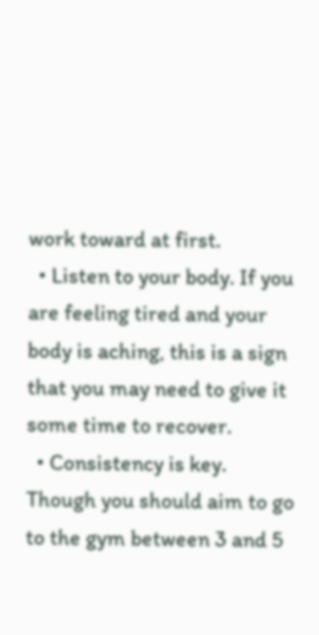work toward at first.
  • Listen to your body. If you are feeling tired and your body is aching, this is a sign that you may need to give it some time to recover.
  • Consistency is key. Though you should aim to go to the gym between 3 and 5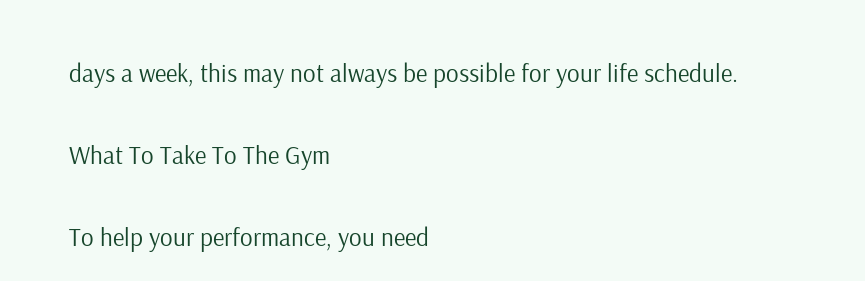days a week, this may not always be possible for your life schedule.

What To Take To The Gym

To help your performance, you need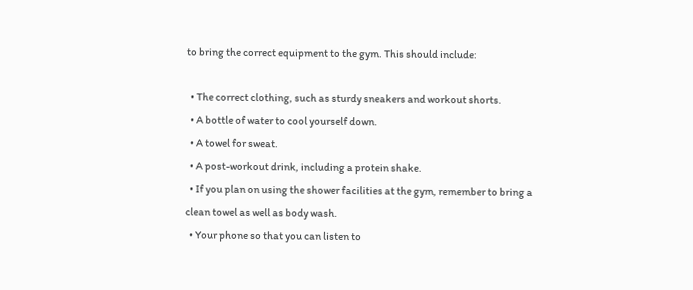to bring the correct equipment to the gym. This should include:

  • The correct clothing, such as sturdy sneakers and workout shorts.
  • A bottle of water to cool yourself down.
  • A towel for sweat.
  • A post-workout drink, including a protein shake.
  • If you plan on using the shower facilities at the gym, remember to bring a clean towel as well as body wash.
  • Your phone so that you can listen to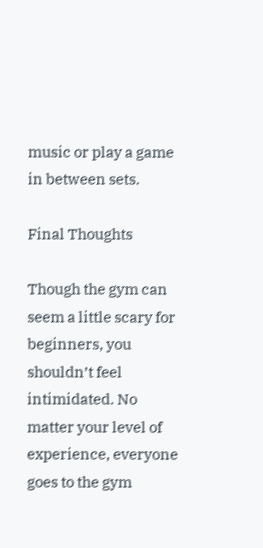music or play a game in between sets.

Final Thoughts

Though the gym can seem a little scary for beginners, you shouldn’t feel intimidated. No matter your level of experience, everyone goes to the gym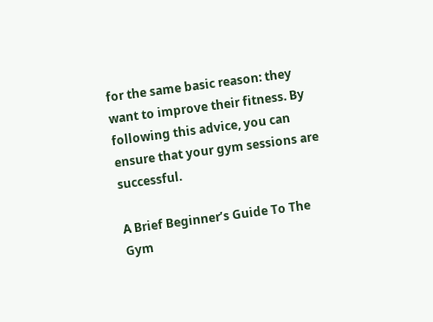for the same basic reason: they want to improve their fitness. By following this advice, you can ensure that your gym sessions are successful.

A Brief Beginner’s Guide To The Gym